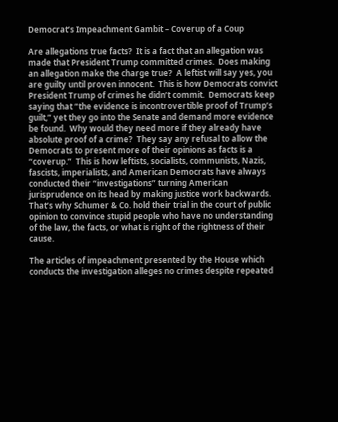Democrat’s Impeachment Gambit – Coverup of a Coup

Are allegations true facts?  It is a fact that an allegation was made that President Trump committed crimes.  Does making an allegation make the charge true?  A leftist will say yes, you are guilty until proven innocent.  This is how Democrats convict President Trump of crimes he didn’t commit.  Democrats keep saying that “the evidence is incontrovertible proof of Trump’s guilt,” yet they go into the Senate and demand more evidence be found.  Why would they need more if they already have absolute proof of a crime?  They say any refusal to allow the Democrats to present more of their opinions as facts is a “coverup.”  This is how leftists, socialists, communists, Nazis, fascists, imperialists, and American Democrats have always conducted their “investigations” turning American jurisprudence on its head by making justice work backwards.  That’s why Schumer & Co. hold their trial in the court of public opinion to convince stupid people who have no understanding of the law, the facts, or what is right of the rightness of their cause.

The articles of impeachment presented by the House which conducts the investigation alleges no crimes despite repeated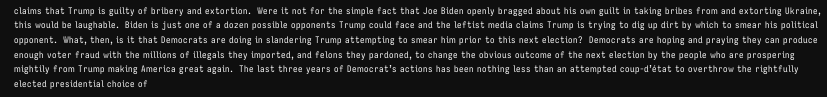claims that Trump is guilty of bribery and extortion.  Were it not for the simple fact that Joe Biden openly bragged about his own guilt in taking bribes from and extorting Ukraine, this would be laughable.  Biden is just one of a dozen possible opponents Trump could face and the leftist media claims Trump is trying to dig up dirt by which to smear his political opponent.  What, then, is it that Democrats are doing in slandering Trump attempting to smear him prior to this next election?  Democrats are hoping and praying they can produce enough voter fraud with the millions of illegals they imported, and felons they pardoned, to change the obvious outcome of the next election by the people who are prospering mightily from Trump making America great again.  The last three years of Democrat’s actions has been nothing less than an attempted coup-d’état to overthrow the rightfully elected presidential choice of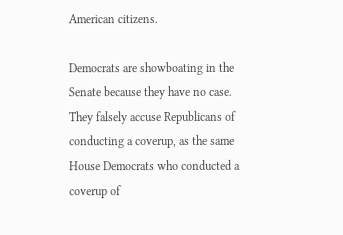American citizens.

Democrats are showboating in the Senate because they have no case.  They falsely accuse Republicans of conducting a coverup, as the same House Democrats who conducted a coverup of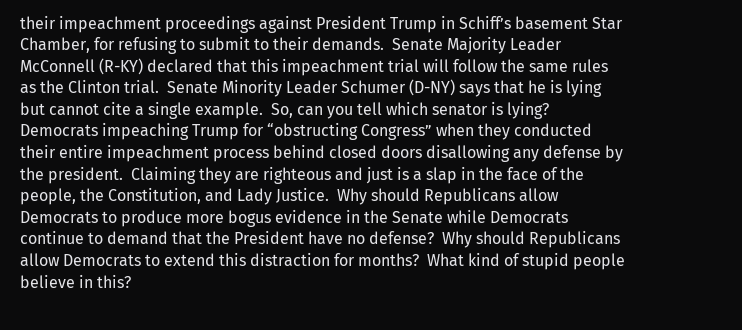their impeachment proceedings against President Trump in Schiff’s basement Star Chamber, for refusing to submit to their demands.  Senate Majority Leader McConnell (R-KY) declared that this impeachment trial will follow the same rules as the Clinton trial.  Senate Minority Leader Schumer (D-NY) says that he is lying but cannot cite a single example.  So, can you tell which senator is lying?  Democrats impeaching Trump for “obstructing Congress” when they conducted their entire impeachment process behind closed doors disallowing any defense by the president.  Claiming they are righteous and just is a slap in the face of the people, the Constitution, and Lady Justice.  Why should Republicans allow Democrats to produce more bogus evidence in the Senate while Democrats continue to demand that the President have no defense?  Why should Republicans allow Democrats to extend this distraction for months?  What kind of stupid people believe in this?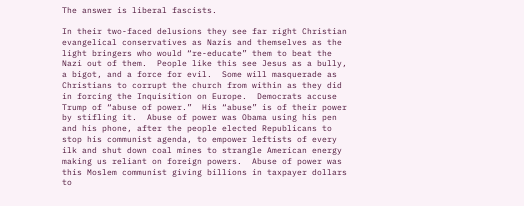The answer is liberal fascists.

In their two-faced delusions they see far right Christian evangelical conservatives as Nazis and themselves as the light bringers who would “re-educate” them to beat the Nazi out of them.  People like this see Jesus as a bully, a bigot, and a force for evil.  Some will masquerade as Christians to corrupt the church from within as they did in forcing the Inquisition on Europe.  Democrats accuse Trump of “abuse of power.”  His “abuse” is of their power by stifling it.  Abuse of power was Obama using his pen and his phone, after the people elected Republicans to stop his communist agenda, to empower leftists of every ilk and shut down coal mines to strangle American energy making us reliant on foreign powers.  Abuse of power was this Moslem communist giving billions in taxpayer dollars to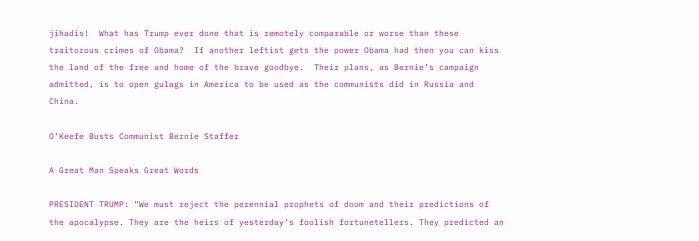jihadis!  What has Trump ever done that is remotely comparable or worse than these traitorous crimes of Obama?  If another leftist gets the power Obama had then you can kiss the land of the free and home of the brave goodbye.  Their plans, as Bernie’s campaign admitted, is to open gulags in America to be used as the communists did in Russia and China.

O’Keefe Busts Communist Bernie Staffer

A Great Man Speaks Great Words

PRESIDENT TRUMP: “We must reject the perennial prophets of doom and their predictions of the apocalypse. They are the heirs of yesterday’s foolish fortunetellers. They predicted an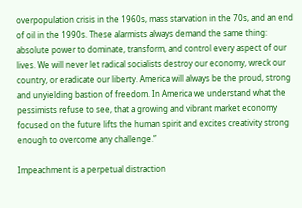overpopulation crisis in the 1960s, mass starvation in the 70s, and an end of oil in the 1990s. These alarmists always demand the same thing: absolute power to dominate, transform, and control every aspect of our lives. We will never let radical socialists destroy our economy, wreck our country, or eradicate our liberty. America will always be the proud, strong and unyielding bastion of freedom. In America we understand what the pessimists refuse to see, that a growing and vibrant market economy focused on the future lifts the human spirit and excites creativity strong enough to overcome any challenge.”

Impeachment is a perpetual distraction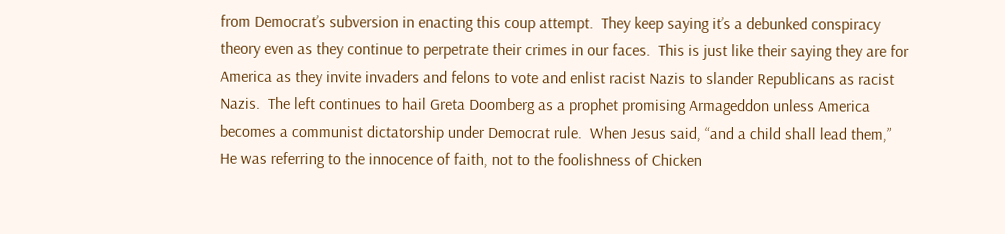from Democrat’s subversion in enacting this coup attempt.  They keep saying it’s a debunked conspiracy theory even as they continue to perpetrate their crimes in our faces.  This is just like their saying they are for America as they invite invaders and felons to vote and enlist racist Nazis to slander Republicans as racist Nazis.  The left continues to hail Greta Doomberg as a prophet promising Armageddon unless America becomes a communist dictatorship under Democrat rule.  When Jesus said, “and a child shall lead them,” He was referring to the innocence of faith, not to the foolishness of Chicken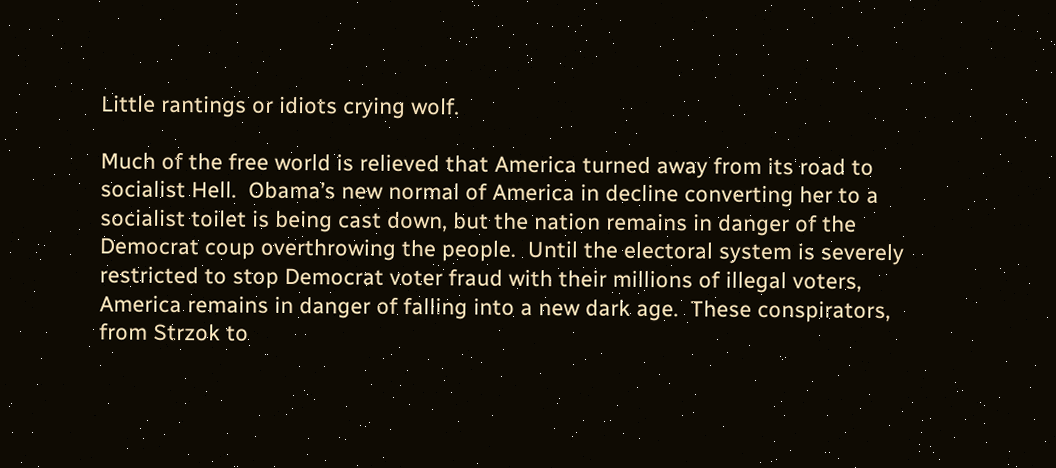Little rantings or idiots crying wolf.

Much of the free world is relieved that America turned away from its road to socialist Hell.  Obama’s new normal of America in decline converting her to a socialist toilet is being cast down, but the nation remains in danger of the Democrat coup overthrowing the people.  Until the electoral system is severely restricted to stop Democrat voter fraud with their millions of illegal voters, America remains in danger of falling into a new dark age.  These conspirators, from Strzok to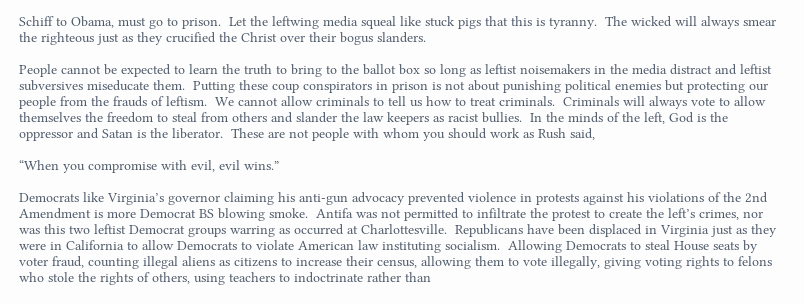Schiff to Obama, must go to prison.  Let the leftwing media squeal like stuck pigs that this is tyranny.  The wicked will always smear the righteous just as they crucified the Christ over their bogus slanders.

People cannot be expected to learn the truth to bring to the ballot box so long as leftist noisemakers in the media distract and leftist subversives miseducate them.  Putting these coup conspirators in prison is not about punishing political enemies but protecting our people from the frauds of leftism.  We cannot allow criminals to tell us how to treat criminals.  Criminals will always vote to allow themselves the freedom to steal from others and slander the law keepers as racist bullies.  In the minds of the left, God is the oppressor and Satan is the liberator.  These are not people with whom you should work as Rush said,

“When you compromise with evil, evil wins.”

Democrats like Virginia’s governor claiming his anti-gun advocacy prevented violence in protests against his violations of the 2nd Amendment is more Democrat BS blowing smoke.  Antifa was not permitted to infiltrate the protest to create the left’s crimes, nor was this two leftist Democrat groups warring as occurred at Charlottesville.  Republicans have been displaced in Virginia just as they were in California to allow Democrats to violate American law instituting socialism.  Allowing Democrats to steal House seats by voter fraud, counting illegal aliens as citizens to increase their census, allowing them to vote illegally, giving voting rights to felons who stole the rights of others, using teachers to indoctrinate rather than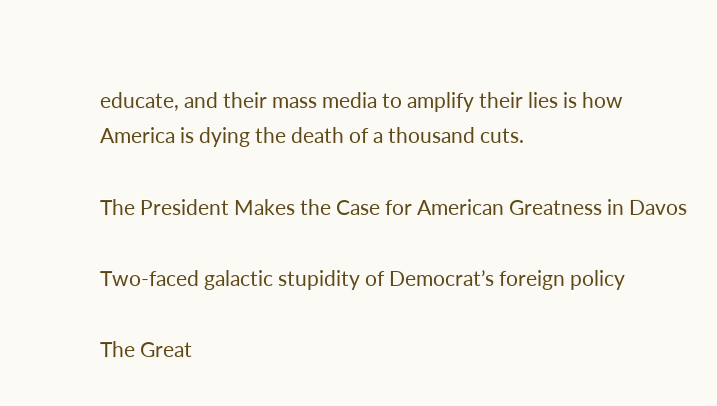educate, and their mass media to amplify their lies is how America is dying the death of a thousand cuts.

The President Makes the Case for American Greatness in Davos

Two-faced galactic stupidity of Democrat’s foreign policy

The Great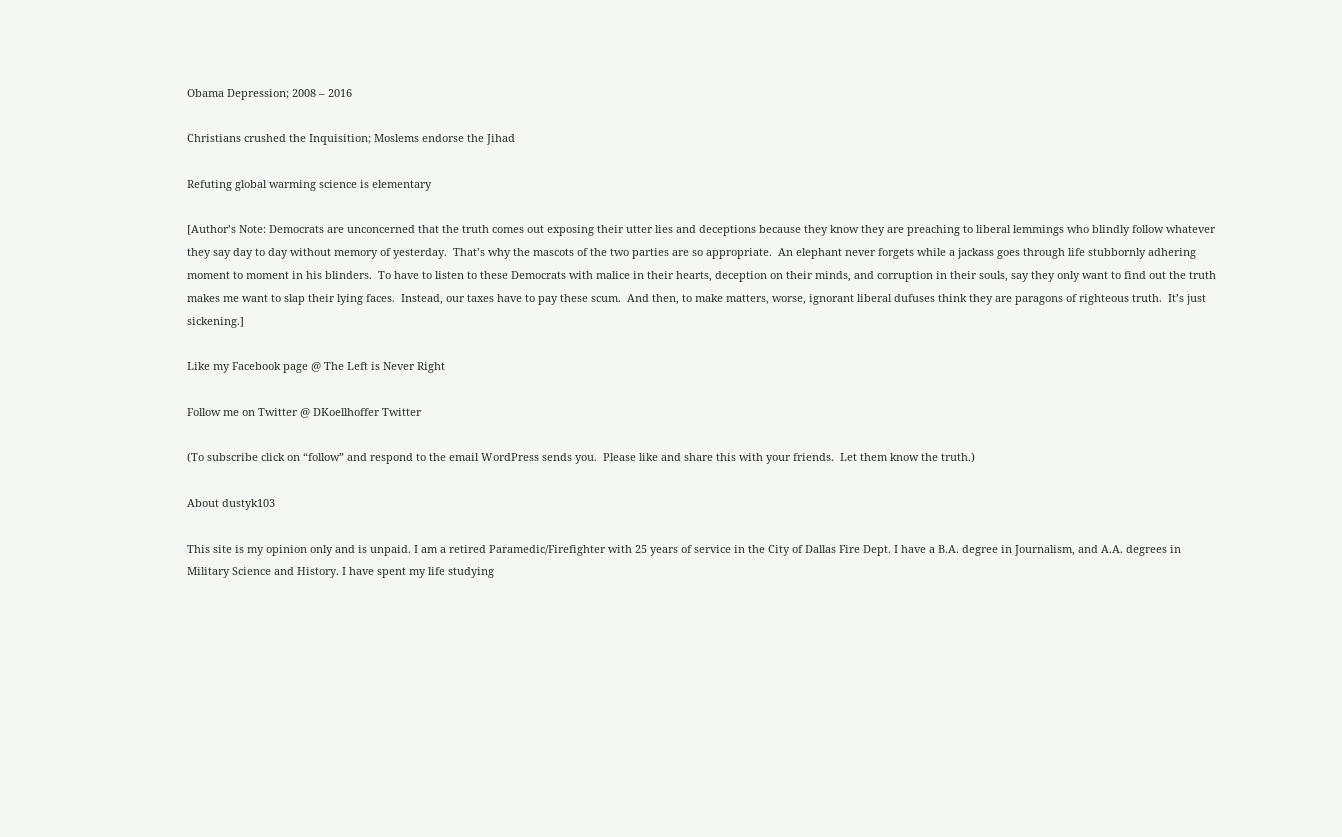Obama Depression; 2008 – 2016

Christians crushed the Inquisition; Moslems endorse the Jihad

Refuting global warming science is elementary

[Author’s Note: Democrats are unconcerned that the truth comes out exposing their utter lies and deceptions because they know they are preaching to liberal lemmings who blindly follow whatever they say day to day without memory of yesterday.  That’s why the mascots of the two parties are so appropriate.  An elephant never forgets while a jackass goes through life stubbornly adhering moment to moment in his blinders.  To have to listen to these Democrats with malice in their hearts, deception on their minds, and corruption in their souls, say they only want to find out the truth makes me want to slap their lying faces.  Instead, our taxes have to pay these scum.  And then, to make matters, worse, ignorant liberal dufuses think they are paragons of righteous truth.  It’s just sickening.]

Like my Facebook page @ The Left is Never Right

Follow me on Twitter @ DKoellhoffer Twitter

(To subscribe click on “follow” and respond to the email WordPress sends you.  Please like and share this with your friends.  Let them know the truth.)

About dustyk103

This site is my opinion only and is unpaid. I am a retired Paramedic/Firefighter with 25 years of service in the City of Dallas Fire Dept. I have a B.A. degree in Journalism, and A.A. degrees in Military Science and History. I have spent my life studying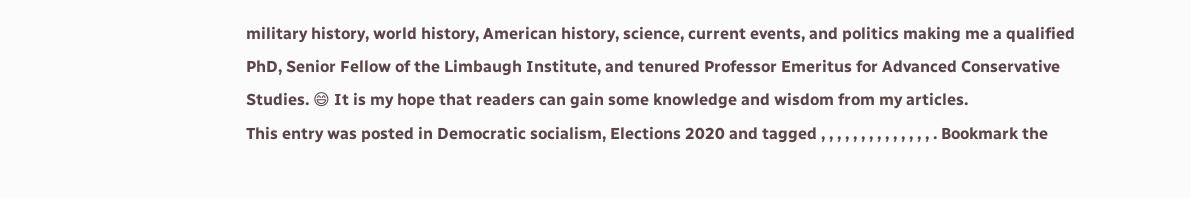military history, world history, American history, science, current events, and politics making me a qualified PhD, Senior Fellow of the Limbaugh Institute, and tenured Professor Emeritus for Advanced Conservative Studies. 😄 It is my hope that readers can gain some knowledge and wisdom from my articles.
This entry was posted in Democratic socialism, Elections 2020 and tagged , , , , , , , , , , , , , , . Bookmark the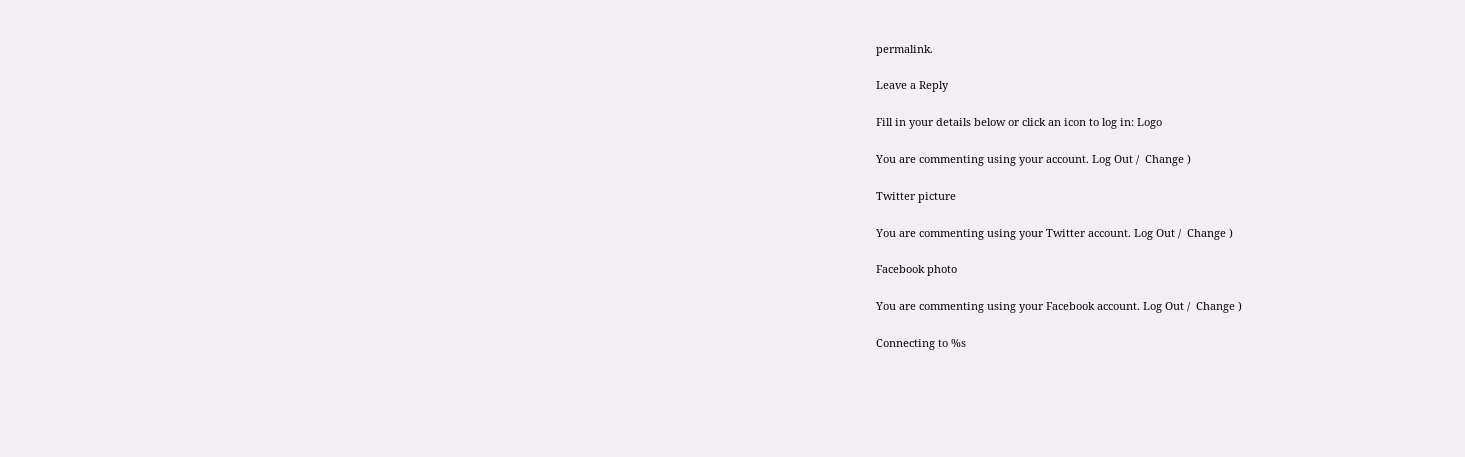permalink.

Leave a Reply

Fill in your details below or click an icon to log in: Logo

You are commenting using your account. Log Out /  Change )

Twitter picture

You are commenting using your Twitter account. Log Out /  Change )

Facebook photo

You are commenting using your Facebook account. Log Out /  Change )

Connecting to %s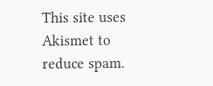This site uses Akismet to reduce spam.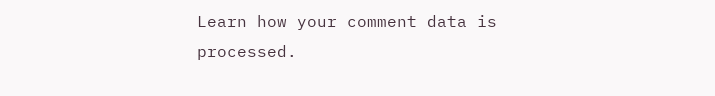Learn how your comment data is processed.